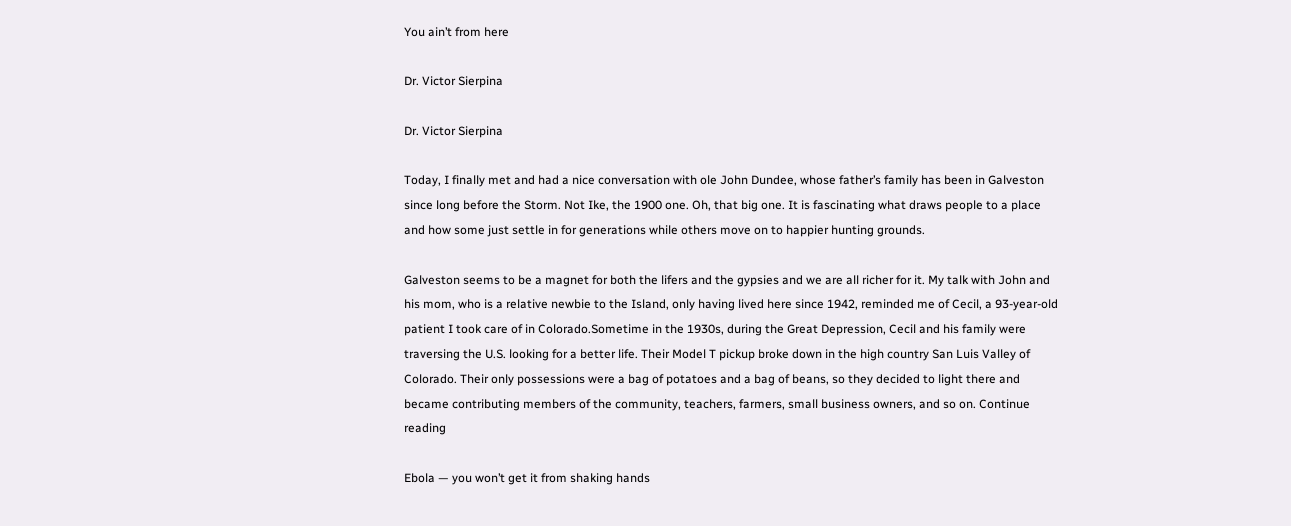You ain’t from here

Dr. Victor Sierpina

Dr. Victor Sierpina

Today, I finally met and had a nice conversation with ole John Dundee, whose father’s family has been in Galveston since long before the Storm. Not Ike, the 1900 one. Oh, that big one. It is fascinating what draws people to a place and how some just settle in for generations while others move on to happier hunting grounds.

Galveston seems to be a magnet for both the lifers and the gypsies and we are all richer for it. My talk with John and his mom, who is a relative newbie to the Island, only having lived here since 1942, reminded me of Cecil, a 93-year-old patient I took care of in Colorado.Sometime in the 1930s, during the Great Depression, Cecil and his family were traversing the U.S. looking for a better life. Their Model T pickup broke down in the high country San Luis Valley of Colorado. Their only possessions were a bag of potatoes and a bag of beans, so they decided to light there and became contributing members of the community, teachers, farmers, small business owners, and so on. Continue reading

Ebola — you won’t get it from shaking hands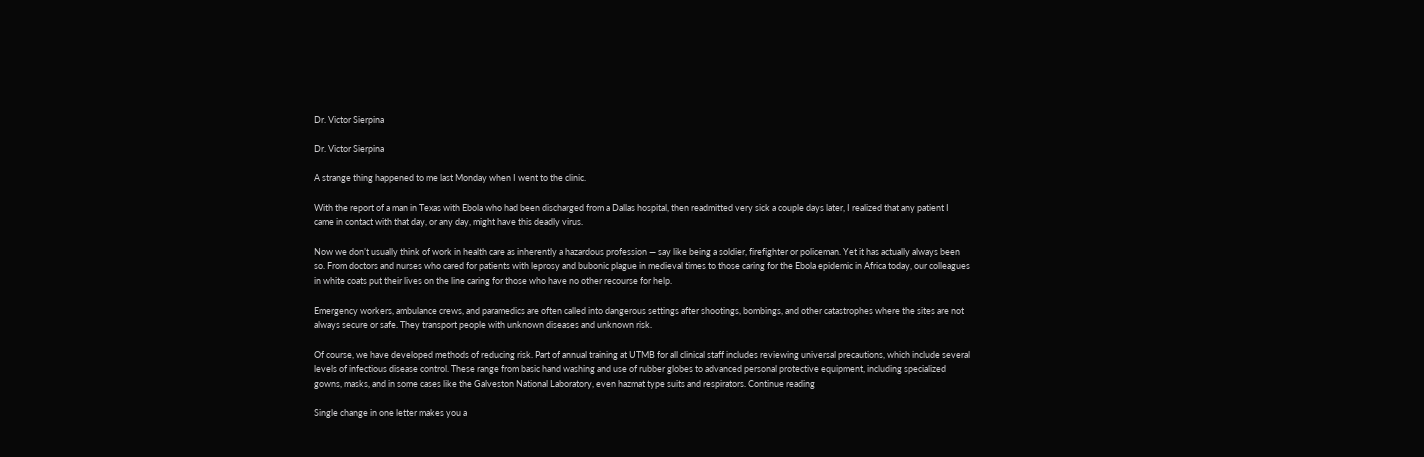Dr. Victor Sierpina

Dr. Victor Sierpina

A strange thing happened to me last Monday when I went to the clinic.

With the report of a man in Texas with Ebola who had been discharged from a Dallas hospital, then readmitted very sick a couple days later, I realized that any patient I came in contact with that day, or any day, might have this deadly virus.

Now we don’t usually think of work in health care as inherently a hazardous profession — say like being a soldier, firefighter or policeman. Yet it has actually always been so. From doctors and nurses who cared for patients with leprosy and bubonic plague in medieval times to those caring for the Ebola epidemic in Africa today, our colleagues in white coats put their lives on the line caring for those who have no other recourse for help.

Emergency workers, ambulance crews, and paramedics are often called into dangerous settings after shootings, bombings, and other catastrophes where the sites are not always secure or safe. They transport people with unknown diseases and unknown risk.

Of course, we have developed methods of reducing risk. Part of annual training at UTMB for all clinical staff includes reviewing universal precautions, which include several levels of infectious disease control. These range from basic hand washing and use of rubber globes to advanced personal protective equipment, including specialized gowns, masks, and in some cases like the Galveston National Laboratory, even hazmat type suits and respirators. Continue reading

Single change in one letter makes you a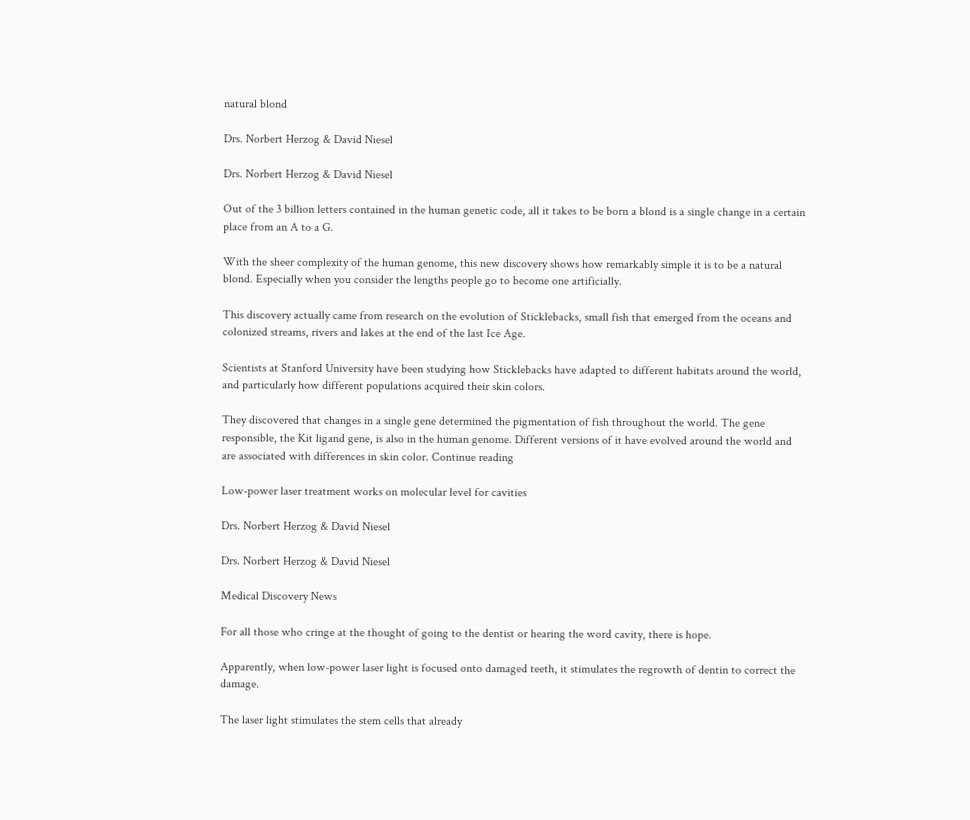natural blond

Drs. Norbert Herzog & David Niesel

Drs. Norbert Herzog & David Niesel

Out of the 3 billion letters contained in the human genetic code, all it takes to be born a blond is a single change in a certain place from an A to a G.

With the sheer complexity of the human genome, this new discovery shows how remarkably simple it is to be a natural blond. Especially when you consider the lengths people go to become one artificially.

This discovery actually came from research on the evolution of Sticklebacks, small fish that emerged from the oceans and colonized streams, rivers and lakes at the end of the last Ice Age.

Scientists at Stanford University have been studying how Sticklebacks have adapted to different habitats around the world, and particularly how different populations acquired their skin colors.

They discovered that changes in a single gene determined the pigmentation of fish throughout the world. The gene responsible, the Kit ligand gene, is also in the human genome. Different versions of it have evolved around the world and are associated with differences in skin color. Continue reading

Low-power laser treatment works on molecular level for cavities

Drs. Norbert Herzog & David Niesel

Drs. Norbert Herzog & David Niesel

Medical Discovery News

For all those who cringe at the thought of going to the dentist or hearing the word cavity, there is hope.

Apparently, when low-power laser light is focused onto damaged teeth, it stimulates the regrowth of dentin to correct the damage.

The laser light stimulates the stem cells that already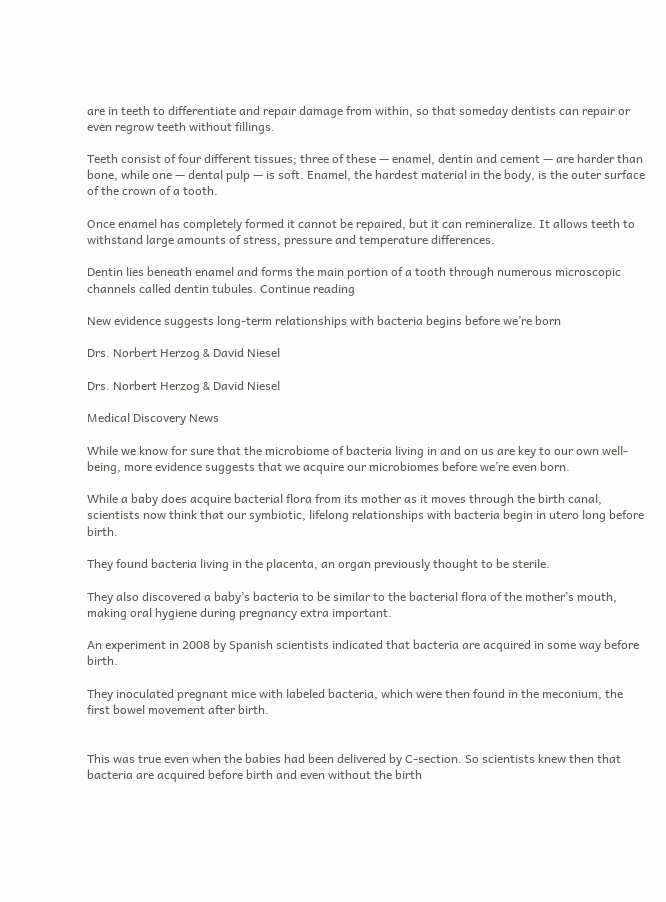are in teeth to differentiate and repair damage from within, so that someday dentists can repair or even regrow teeth without fillings.

Teeth consist of four different tissues; three of these — enamel, dentin and cement — are harder than bone, while one — dental pulp — is soft. Enamel, the hardest material in the body, is the outer surface of the crown of a tooth.

Once enamel has completely formed it cannot be repaired, but it can remineralize. It allows teeth to withstand large amounts of stress, pressure and temperature differences.

Dentin lies beneath enamel and forms the main portion of a tooth through numerous microscopic channels called dentin tubules. Continue reading

New evidence suggests long-term relationships with bacteria begins before we’re born

Drs. Norbert Herzog & David Niesel

Drs. Norbert Herzog & David Niesel

Medical Discovery News

While we know for sure that the microbiome of bacteria living in and on us are key to our own well-being, more evidence suggests that we acquire our microbiomes before we’re even born.

While a baby does acquire bacterial flora from its mother as it moves through the birth canal, scientists now think that our symbiotic, lifelong relationships with bacteria begin in utero long before birth.

They found bacteria living in the placenta, an organ previously thought to be sterile.

They also discovered a baby’s bacteria to be similar to the bacterial flora of the mother’s mouth, making oral hygiene during pregnancy extra important.

An experiment in 2008 by Spanish scientists indicated that bacteria are acquired in some way before birth.

They inoculated pregnant mice with labeled bacteria, which were then found in the meconium, the first bowel movement after birth.


This was true even when the babies had been delivered by C-section. So scientists knew then that bacteria are acquired before birth and even without the birth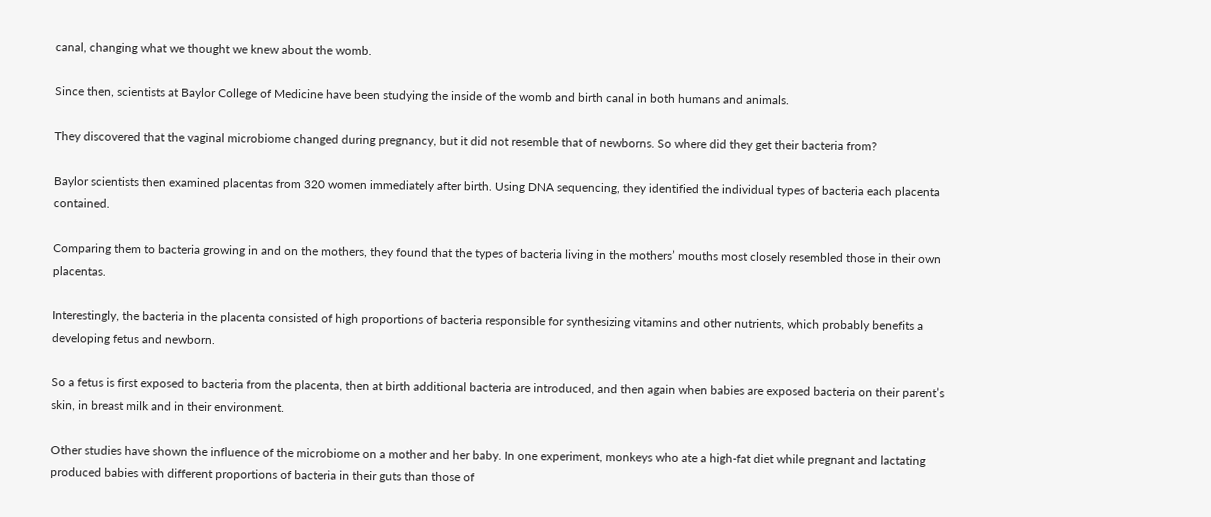canal, changing what we thought we knew about the womb.

Since then, scientists at Baylor College of Medicine have been studying the inside of the womb and birth canal in both humans and animals.

They discovered that the vaginal microbiome changed during pregnancy, but it did not resemble that of newborns. So where did they get their bacteria from?

Baylor scientists then examined placentas from 320 women immediately after birth. Using DNA sequencing, they identified the individual types of bacteria each placenta contained.

Comparing them to bacteria growing in and on the mothers, they found that the types of bacteria living in the mothers’ mouths most closely resembled those in their own placentas.

Interestingly, the bacteria in the placenta consisted of high proportions of bacteria responsible for synthesizing vitamins and other nutrients, which probably benefits a developing fetus and newborn.

So a fetus is first exposed to bacteria from the placenta, then at birth additional bacteria are introduced, and then again when babies are exposed bacteria on their parent’s skin, in breast milk and in their environment.

Other studies have shown the influence of the microbiome on a mother and her baby. In one experiment, monkeys who ate a high-fat diet while pregnant and lactating produced babies with different proportions of bacteria in their guts than those of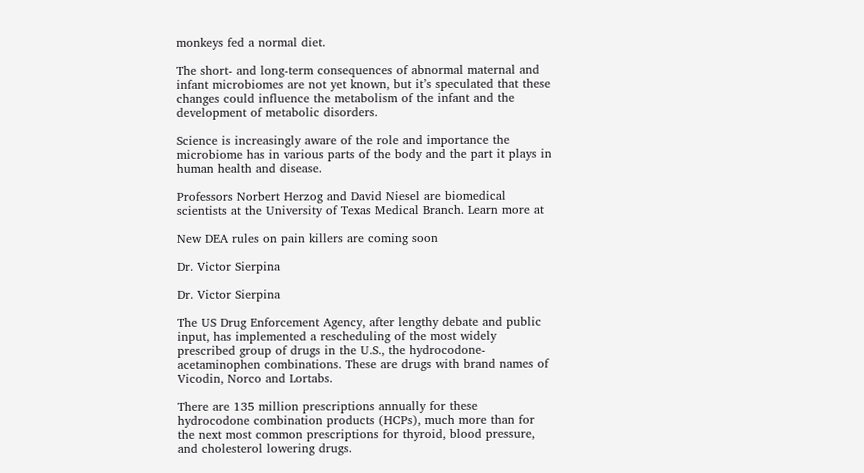monkeys fed a normal diet.

The short- and long-term consequences of abnormal maternal and infant microbiomes are not yet known, but it’s speculated that these changes could influence the metabolism of the infant and the development of metabolic disorders.

Science is increasingly aware of the role and importance the microbiome has in various parts of the body and the part it plays in human health and disease.

Professors Norbert Herzog and David Niesel are biomedical scientists at the University of Texas Medical Branch. Learn more at

New DEA rules on pain killers are coming soon

Dr. Victor Sierpina

Dr. Victor Sierpina

The US Drug Enforcement Agency, after lengthy debate and public input, has implemented a rescheduling of the most widely prescribed group of drugs in the U.S., the hydrocodone-acetaminophen combinations. These are drugs with brand names of Vicodin, Norco and Lortabs.

There are 135 million prescriptions annually for these hydrocodone combination products (HCPs), much more than for the next most common prescriptions for thyroid, blood pressure, and cholesterol lowering drugs.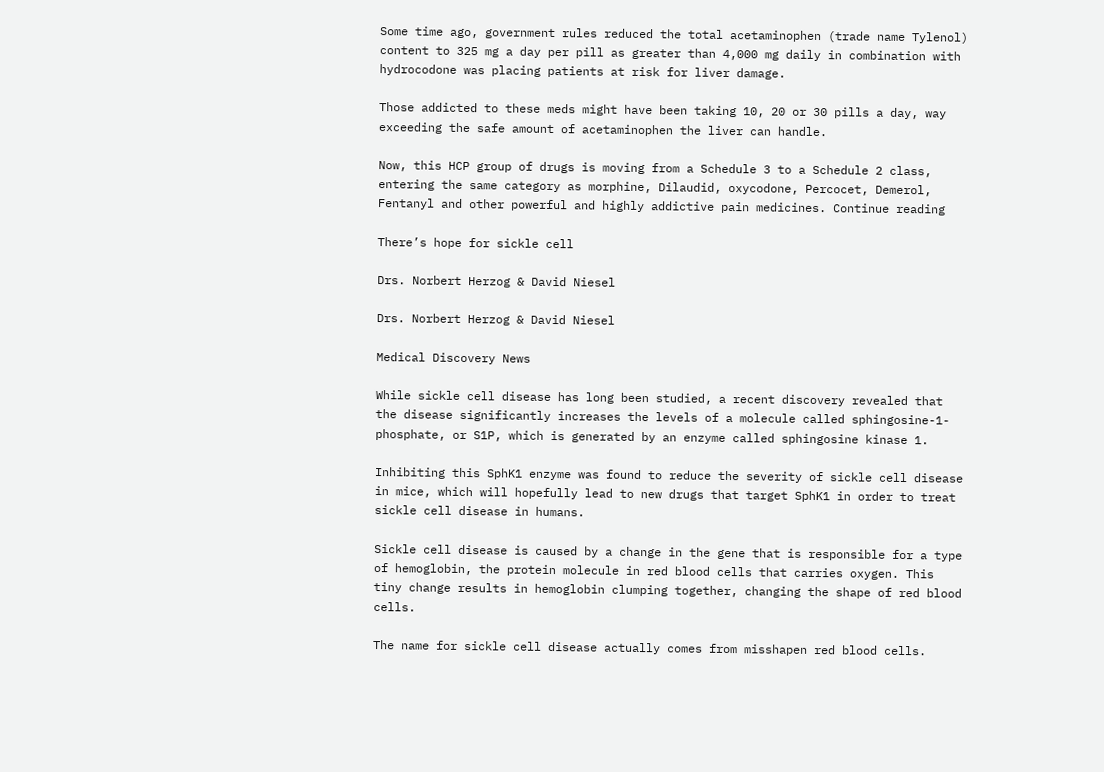Some time ago, government rules reduced the total acetaminophen (trade name Tylenol) content to 325 mg a day per pill as greater than 4,000 mg daily in combination with hydrocodone was placing patients at risk for liver damage.

Those addicted to these meds might have been taking 10, 20 or 30 pills a day, way exceeding the safe amount of acetaminophen the liver can handle.

Now, this HCP group of drugs is moving from a Schedule 3 to a Schedule 2 class, entering the same category as morphine, Dilaudid, oxycodone, Percocet, Demerol, Fentanyl and other powerful and highly addictive pain medicines. Continue reading

There’s hope for sickle cell

Drs. Norbert Herzog & David Niesel

Drs. Norbert Herzog & David Niesel

Medical Discovery News

While sickle cell disease has long been studied, a recent discovery revealed that the disease significantly increases the levels of a molecule called sphingosine-1-phosphate, or S1P, which is generated by an enzyme called sphingosine kinase 1.

Inhibiting this SphK1 enzyme was found to reduce the severity of sickle cell disease in mice, which will hopefully lead to new drugs that target SphK1 in order to treat sickle cell disease in humans.

Sickle cell disease is caused by a change in the gene that is responsible for a type of hemoglobin, the protein molecule in red blood cells that carries oxygen. This tiny change results in hemoglobin clumping together, changing the shape of red blood cells.

The name for sickle cell disease actually comes from misshapen red blood cells.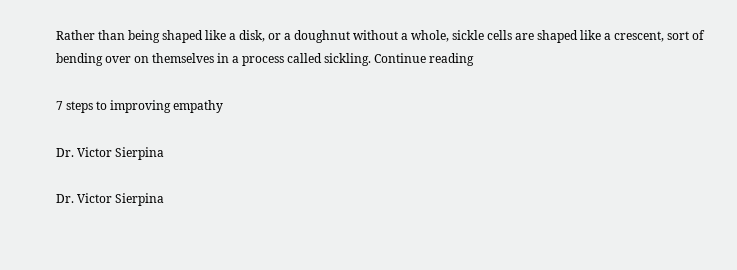Rather than being shaped like a disk, or a doughnut without a whole, sickle cells are shaped like a crescent, sort of bending over on themselves in a process called sickling. Continue reading

7 steps to improving empathy

Dr. Victor Sierpina

Dr. Victor Sierpina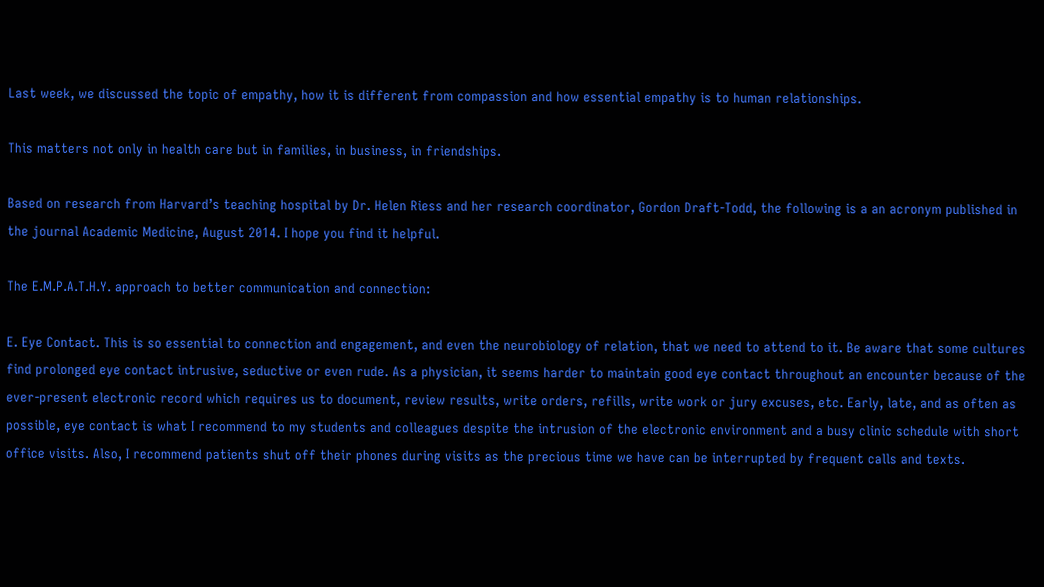Last week, we discussed the topic of empathy, how it is different from compassion and how essential empathy is to human relationships.

This matters not only in health care but in families, in business, in friendships.

Based on research from Harvard’s teaching hospital by Dr. Helen Riess and her research coordinator, Gordon Draft-Todd, the following is a an acronym published in the journal Academic Medicine, August 2014. I hope you find it helpful.

The E.M.P.A.T.H.Y. approach to better communication and connection:

E. Eye Contact. This is so essential to connection and engagement, and even the neurobiology of relation, that we need to attend to it. Be aware that some cultures find prolonged eye contact intrusive, seductive or even rude. As a physician, it seems harder to maintain good eye contact throughout an encounter because of the ever-present electronic record which requires us to document, review results, write orders, refills, write work or jury excuses, etc. Early, late, and as often as possible, eye contact is what I recommend to my students and colleagues despite the intrusion of the electronic environment and a busy clinic schedule with short office visits. Also, I recommend patients shut off their phones during visits as the precious time we have can be interrupted by frequent calls and texts.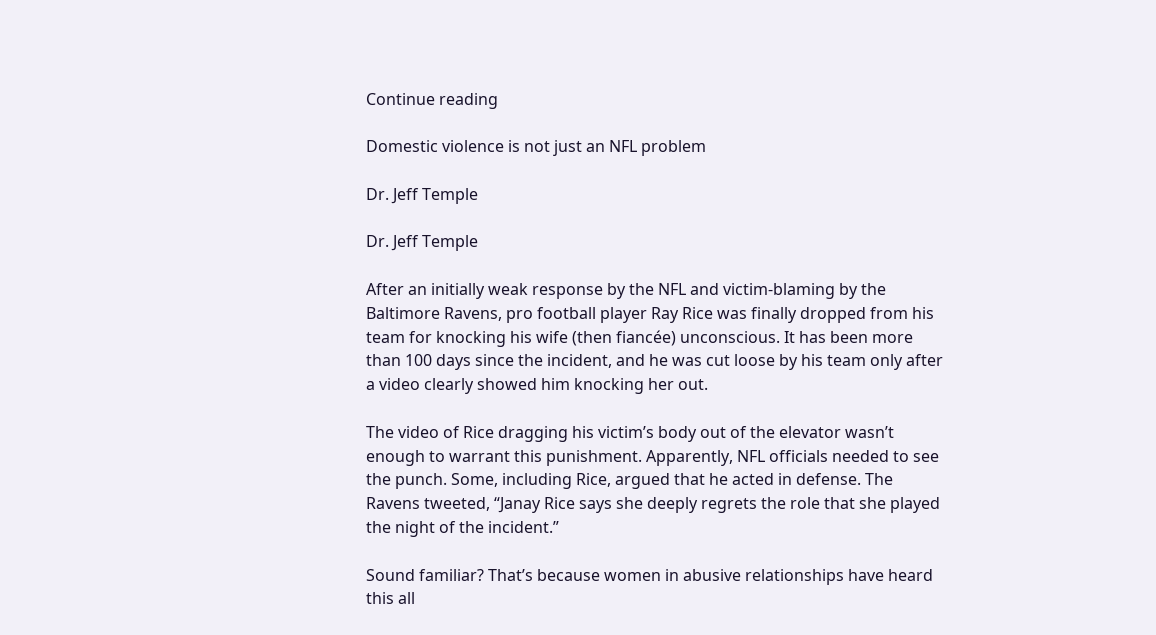Continue reading

Domestic violence is not just an NFL problem

Dr. Jeff Temple

Dr. Jeff Temple

After an initially weak response by the NFL and victim-blaming by the Baltimore Ravens, pro football player Ray Rice was finally dropped from his team for knocking his wife (then fiancée) unconscious. It has been more than 100 days since the incident, and he was cut loose by his team only after a video clearly showed him knocking her out.

The video of Rice dragging his victim’s body out of the elevator wasn’t enough to warrant this punishment. Apparently, NFL officials needed to see the punch. Some, including Rice, argued that he acted in defense. The Ravens tweeted, “Janay Rice says she deeply regrets the role that she played the night of the incident.”

Sound familiar? That’s because women in abusive relationships have heard this all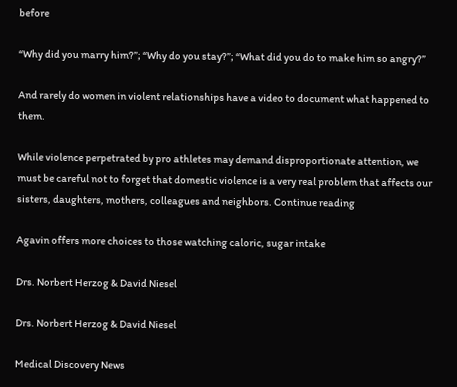before

“Why did you marry him?”; “Why do you stay?”; “What did you do to make him so angry?”

And rarely do women in violent relationships have a video to document what happened to them.

While violence perpetrated by pro athletes may demand disproportionate attention, we must be careful not to forget that domestic violence is a very real problem that affects our sisters, daughters, mothers, colleagues and neighbors. Continue reading

Agavin offers more choices to those watching caloric, sugar intake

Drs. Norbert Herzog & David Niesel

Drs. Norbert Herzog & David Niesel

Medical Discovery News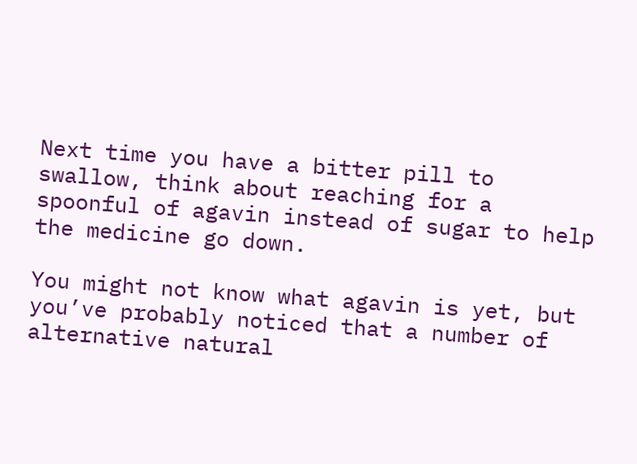Next time you have a bitter pill to swallow, think about reaching for a spoonful of agavin instead of sugar to help the medicine go down.

You might not know what agavin is yet, but you’ve probably noticed that a number of alternative natural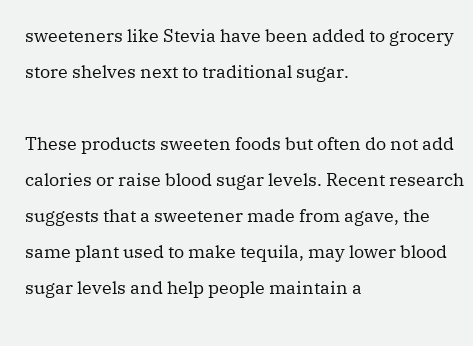sweeteners like Stevia have been added to grocery store shelves next to traditional sugar.

These products sweeten foods but often do not add calories or raise blood sugar levels. Recent research suggests that a sweetener made from agave, the same plant used to make tequila, may lower blood sugar levels and help people maintain a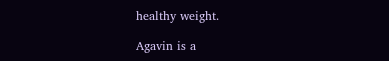healthy weight.

Agavin is a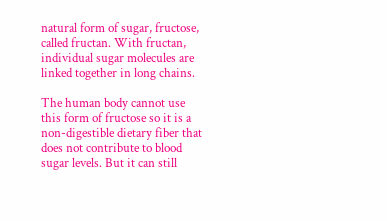natural form of sugar, fructose, called fructan. With fructan, individual sugar molecules are linked together in long chains.

The human body cannot use this form of fructose so it is a non-digestible dietary fiber that does not contribute to blood sugar levels. But it can still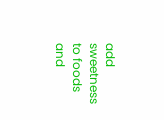add sweetness to foods and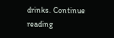drinks. Continue reading